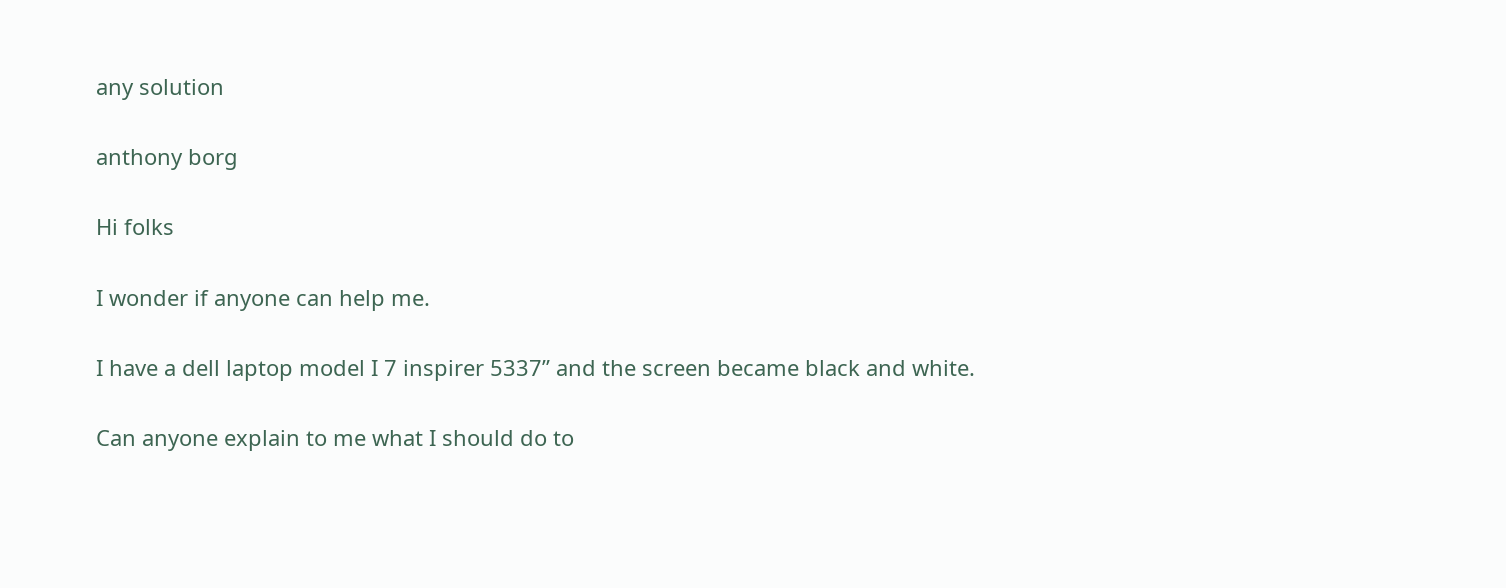any solution

anthony borg

Hi folks

I wonder if anyone can help me.

I have a dell laptop model I 7 inspirer 5337” and the screen became black and white.

Can anyone explain to me what I should do to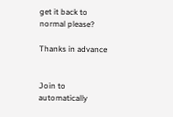get it back to normal please?

Thanks in advance


Join to automatically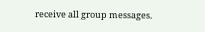receive all group messages.